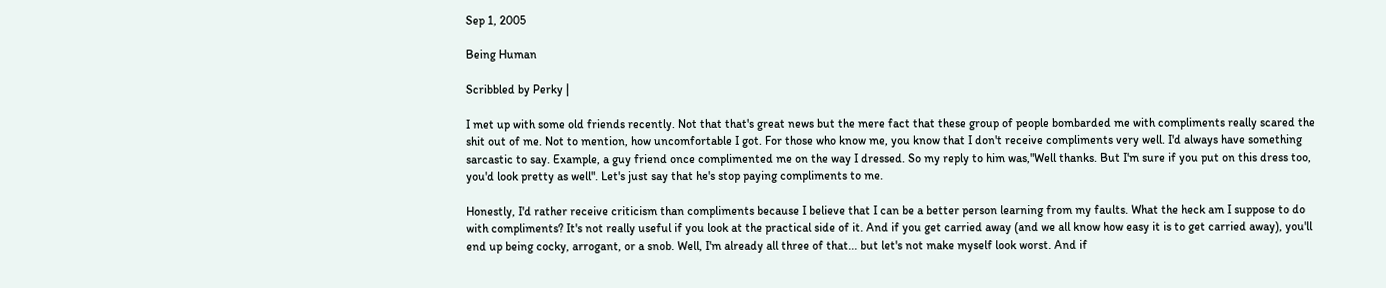Sep 1, 2005

Being Human

Scribbled by Perky |

I met up with some old friends recently. Not that that's great news but the mere fact that these group of people bombarded me with compliments really scared the shit out of me. Not to mention, how uncomfortable I got. For those who know me, you know that I don't receive compliments very well. I'd always have something sarcastic to say. Example, a guy friend once complimented me on the way I dressed. So my reply to him was,"Well thanks. But I'm sure if you put on this dress too, you'd look pretty as well". Let's just say that he's stop paying compliments to me.

Honestly, I'd rather receive criticism than compliments because I believe that I can be a better person learning from my faults. What the heck am I suppose to do with compliments? It's not really useful if you look at the practical side of it. And if you get carried away (and we all know how easy it is to get carried away), you'll end up being cocky, arrogant, or a snob. Well, I'm already all three of that... but let's not make myself look worst. And if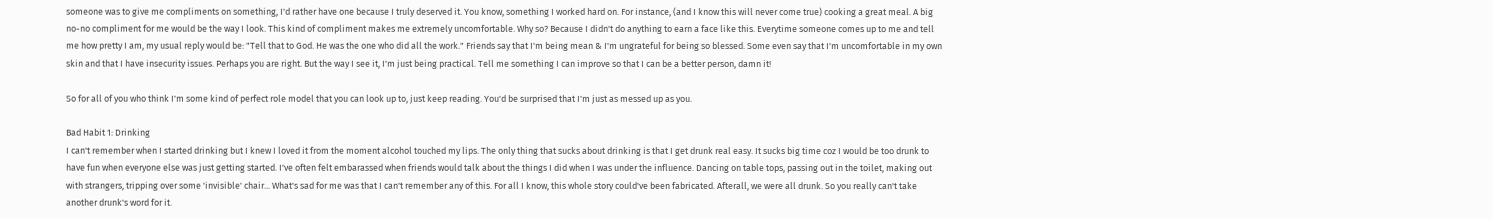someone was to give me compliments on something, I'd rather have one because I truly deserved it. You know, something I worked hard on. For instance, (and I know this will never come true) cooking a great meal. A big no-no compliment for me would be the way I look. This kind of compliment makes me extremely uncomfortable. Why so? Because I didn't do anything to earn a face like this. Everytime someone comes up to me and tell me how pretty I am, my usual reply would be: "Tell that to God. He was the one who did all the work." Friends say that I'm being mean & I'm ungrateful for being so blessed. Some even say that I'm uncomfortable in my own skin and that I have insecurity issues. Perhaps you are right. But the way I see it, I'm just being practical. Tell me something I can improve so that I can be a better person, damn it!

So for all of you who think I'm some kind of perfect role model that you can look up to, just keep reading. You'd be surprised that I'm just as messed up as you.

Bad Habit 1: Drinking
I can't remember when I started drinking but I knew I loved it from the moment alcohol touched my lips. The only thing that sucks about drinking is that I get drunk real easy. It sucks big time coz I would be too drunk to have fun when everyone else was just getting started. I've often felt embarassed when friends would talk about the things I did when I was under the influence. Dancing on table tops, passing out in the toilet, making out with strangers, tripping over some 'invisible' chair... What's sad for me was that I can't remember any of this. For all I know, this whole story could've been fabricated. Afterall, we were all drunk. So you really can't take another drunk's word for it.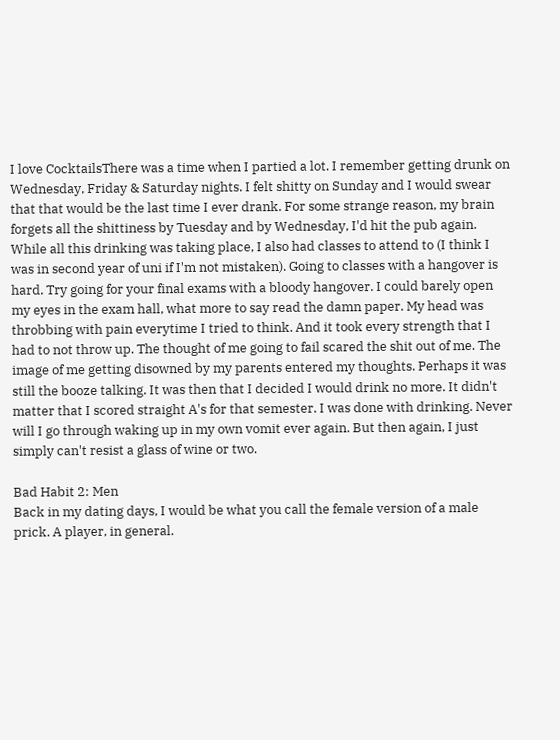I love CocktailsThere was a time when I partied a lot. I remember getting drunk on Wednesday, Friday & Saturday nights. I felt shitty on Sunday and I would swear that that would be the last time I ever drank. For some strange reason, my brain forgets all the shittiness by Tuesday and by Wednesday, I'd hit the pub again. While all this drinking was taking place, I also had classes to attend to (I think I was in second year of uni if I'm not mistaken). Going to classes with a hangover is hard. Try going for your final exams with a bloody hangover. I could barely open my eyes in the exam hall, what more to say read the damn paper. My head was throbbing with pain everytime I tried to think. And it took every strength that I had to not throw up. The thought of me going to fail scared the shit out of me. The image of me getting disowned by my parents entered my thoughts. Perhaps it was still the booze talking. It was then that I decided I would drink no more. It didn't matter that I scored straight A's for that semester. I was done with drinking. Never will I go through waking up in my own vomit ever again. But then again, I just simply can't resist a glass of wine or two.

Bad Habit 2: Men
Back in my dating days, I would be what you call the female version of a male prick. A player, in general.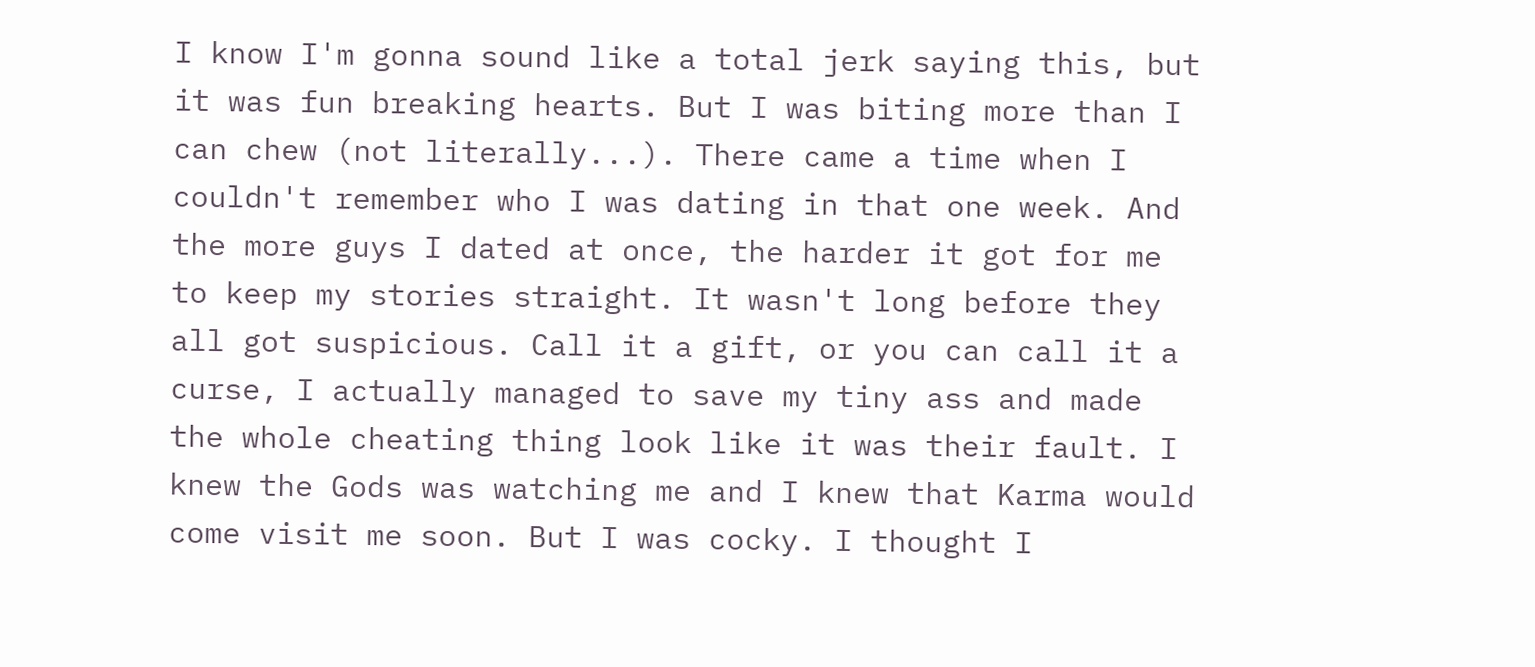I know I'm gonna sound like a total jerk saying this, but it was fun breaking hearts. But I was biting more than I can chew (not literally...). There came a time when I couldn't remember who I was dating in that one week. And the more guys I dated at once, the harder it got for me to keep my stories straight. It wasn't long before they all got suspicious. Call it a gift, or you can call it a curse, I actually managed to save my tiny ass and made the whole cheating thing look like it was their fault. I knew the Gods was watching me and I knew that Karma would come visit me soon. But I was cocky. I thought I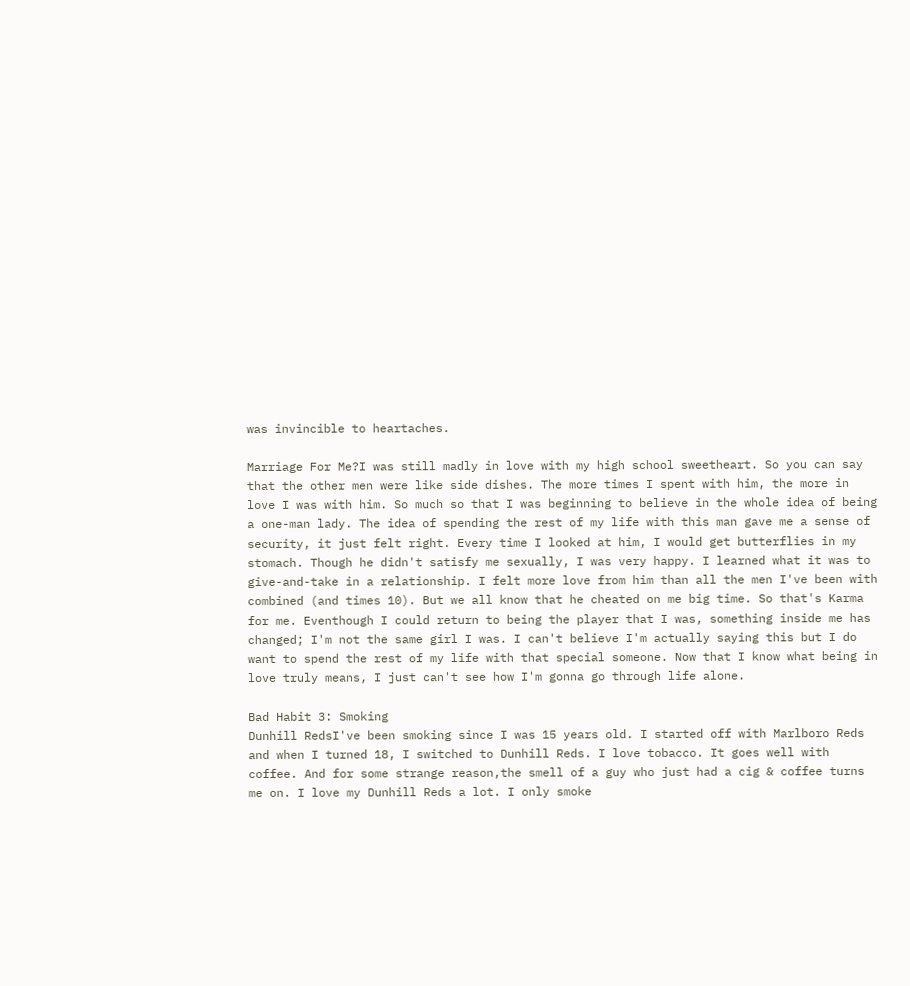was invincible to heartaches.

Marriage For Me?I was still madly in love with my high school sweetheart. So you can say that the other men were like side dishes. The more times I spent with him, the more in love I was with him. So much so that I was beginning to believe in the whole idea of being a one-man lady. The idea of spending the rest of my life with this man gave me a sense of security, it just felt right. Every time I looked at him, I would get butterflies in my stomach. Though he didn't satisfy me sexually, I was very happy. I learned what it was to give-and-take in a relationship. I felt more love from him than all the men I've been with combined (and times 10). But we all know that he cheated on me big time. So that's Karma for me. Eventhough I could return to being the player that I was, something inside me has changed; I'm not the same girl I was. I can't believe I'm actually saying this but I do want to spend the rest of my life with that special someone. Now that I know what being in love truly means, I just can't see how I'm gonna go through life alone.

Bad Habit 3: Smoking
Dunhill RedsI've been smoking since I was 15 years old. I started off with Marlboro Reds and when I turned 18, I switched to Dunhill Reds. I love tobacco. It goes well with coffee. And for some strange reason,the smell of a guy who just had a cig & coffee turns me on. I love my Dunhill Reds a lot. I only smoke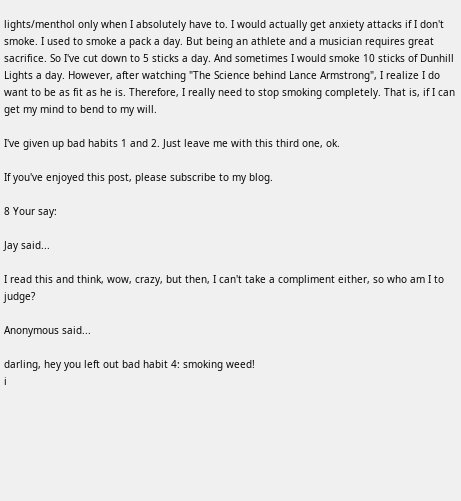lights/menthol only when I absolutely have to. I would actually get anxiety attacks if I don't smoke. I used to smoke a pack a day. But being an athlete and a musician requires great sacrifice. So I've cut down to 5 sticks a day. And sometimes I would smoke 10 sticks of Dunhill Lights a day. However, after watching "The Science behind Lance Armstrong", I realize I do want to be as fit as he is. Therefore, I really need to stop smoking completely. That is, if I can get my mind to bend to my will.

I've given up bad habits 1 and 2. Just leave me with this third one, ok.

If you've enjoyed this post, please subscribe to my blog.

8 Your say:

Jay said...

I read this and think, wow, crazy, but then, I can't take a compliment either, so who am I to judge?

Anonymous said...

darling, hey you left out bad habit 4: smoking weed!
i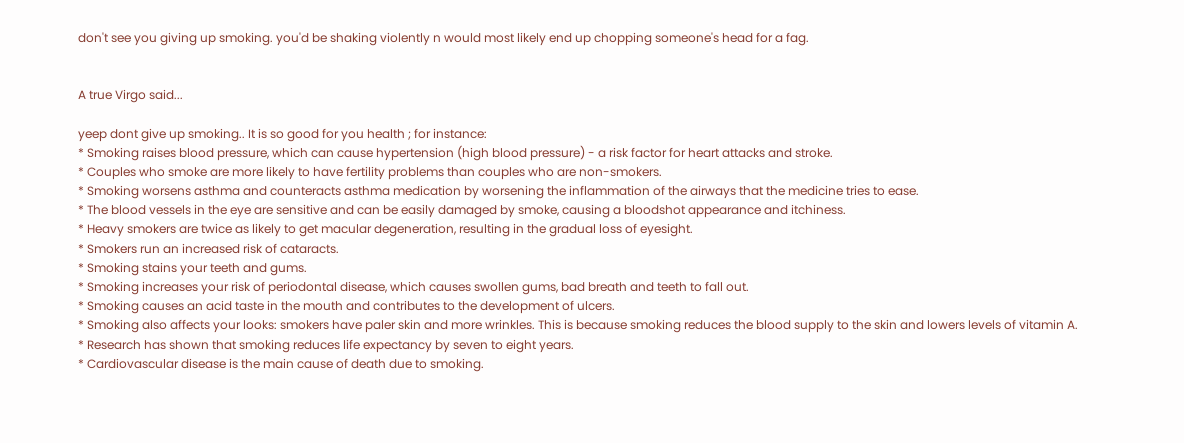don't see you giving up smoking. you'd be shaking violently n would most likely end up chopping someone's head for a fag.


A true Virgo said...

yeep dont give up smoking.. It is so good for you health ; for instance:
* Smoking raises blood pressure, which can cause hypertension (high blood pressure) - a risk factor for heart attacks and stroke.
* Couples who smoke are more likely to have fertility problems than couples who are non-smokers.
* Smoking worsens asthma and counteracts asthma medication by worsening the inflammation of the airways that the medicine tries to ease.
* The blood vessels in the eye are sensitive and can be easily damaged by smoke, causing a bloodshot appearance and itchiness.
* Heavy smokers are twice as likely to get macular degeneration, resulting in the gradual loss of eyesight.
* Smokers run an increased risk of cataracts.
* Smoking stains your teeth and gums.
* Smoking increases your risk of periodontal disease, which causes swollen gums, bad breath and teeth to fall out.
* Smoking causes an acid taste in the mouth and contributes to the development of ulcers.
* Smoking also affects your looks: smokers have paler skin and more wrinkles. This is because smoking reduces the blood supply to the skin and lowers levels of vitamin A.
* Research has shown that smoking reduces life expectancy by seven to eight years.
* Cardiovascular disease is the main cause of death due to smoking.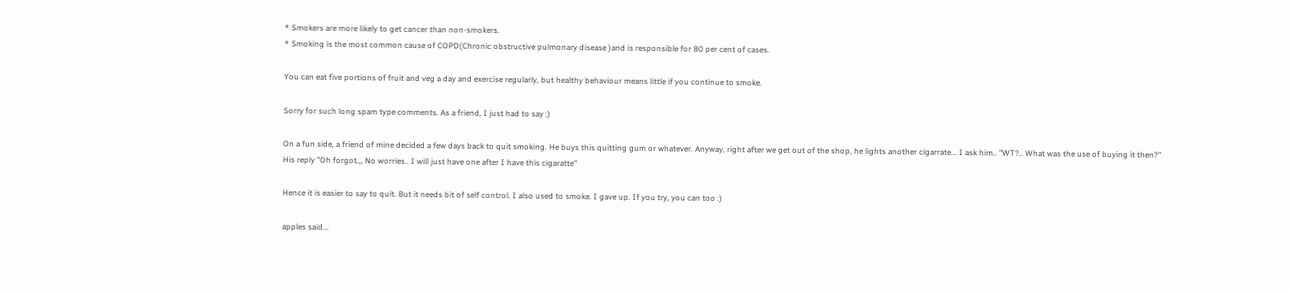* Smokers are more likely to get cancer than non-smokers.
* Smoking is the most common cause of COPD(Chronic obstructive pulmonary disease )and is responsible for 80 per cent of cases.

You can eat five portions of fruit and veg a day and exercise regularly, but healthy behaviour means little if you continue to smoke.

Sorry for such long spam type comments. As a friend, I just had to say :)

On a fun side, a friend of mine decided a few days back to quit smoking. He buys this quitting gum or whatever. Anyway, right after we get out of the shop, he lights another cigarrate... I ask him.. "WT?.. What was the use of buying it then?"
His reply "Oh forgot.,, No worries.. I will just have one after I have this cigaratte"

Hence it is easier to say to quit. But it needs bit of self control. I also used to smoke. I gave up. If you try, you can too :)

apples said...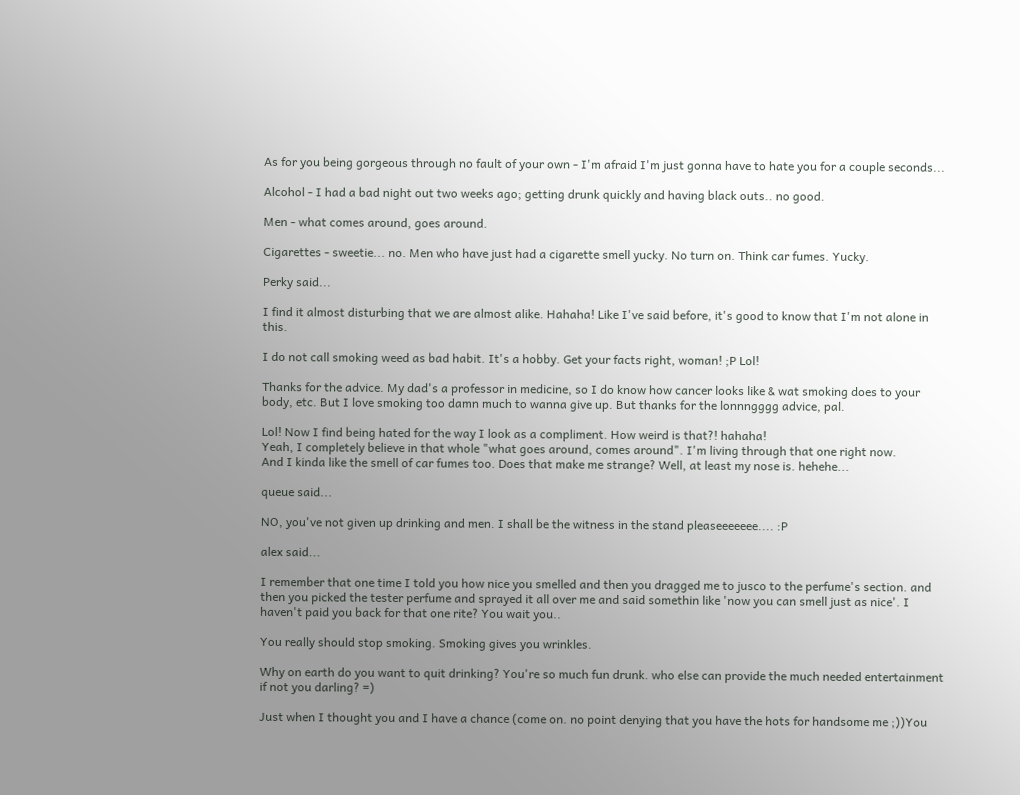As for you being gorgeous through no fault of your own - I'm afraid I'm just gonna have to hate you for a couple seconds...

Alcohol - I had a bad night out two weeks ago; getting drunk quickly and having black outs.. no good.

Men - what comes around, goes around.

Cigarettes - sweetie... no. Men who have just had a cigarette smell yucky. No turn on. Think car fumes. Yucky.

Perky said...

I find it almost disturbing that we are almost alike. Hahaha! Like I've said before, it's good to know that I'm not alone in this.

I do not call smoking weed as bad habit. It's a hobby. Get your facts right, woman! ;P Lol!

Thanks for the advice. My dad's a professor in medicine, so I do know how cancer looks like & wat smoking does to your body, etc. But I love smoking too damn much to wanna give up. But thanks for the lonnngggg advice, pal.

Lol! Now I find being hated for the way I look as a compliment. How weird is that?! hahaha!
Yeah, I completely believe in that whole "what goes around, comes around". I'm living through that one right now.
And I kinda like the smell of car fumes too. Does that make me strange? Well, at least my nose is. hehehe...

queue said...

NO, you've not given up drinking and men. I shall be the witness in the stand pleaseeeeeee.... :P

alex said...

I remember that one time I told you how nice you smelled and then you dragged me to jusco to the perfume's section. and then you picked the tester perfume and sprayed it all over me and said somethin like 'now you can smell just as nice'. I haven't paid you back for that one rite? You wait you..

You really should stop smoking. Smoking gives you wrinkles.

Why on earth do you want to quit drinking? You're so much fun drunk. who else can provide the much needed entertainment if not you darling? =)

Just when I thought you and I have a chance (come on. no point denying that you have the hots for handsome me ;))You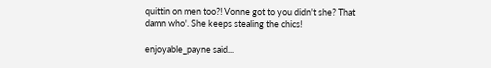quittin on men too?! Vonne got to you didn't she? That damn who'. She keeps stealing the chics!

enjoyable_payne said...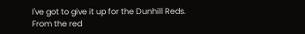I've got to give it up for the Dunhill Reds. From the red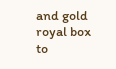and gold royal box to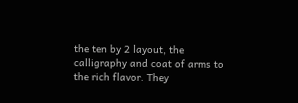the ten by 2 layout, the calligraphy and coat of arms to the rich flavor. They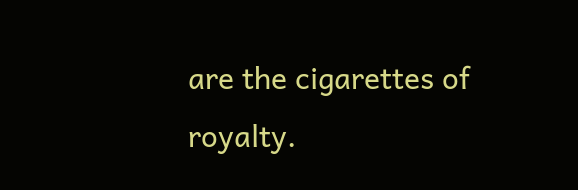are the cigarettes of royalty.